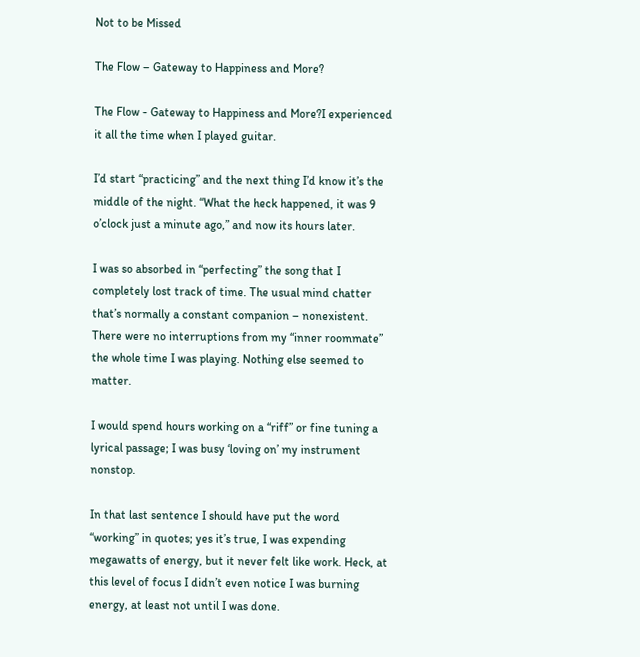Not to be Missed

The Flow – Gateway to Happiness and More?

The Flow - Gateway to Happiness and More?I experienced it all the time when I played guitar.

I’d start “practicing” and the next thing I’d know it’s the middle of the night. “What the heck happened, it was 9 o’clock just a minute ago,” and now its hours later.

I was so absorbed in “perfecting” the song that I completely lost track of time. The usual mind chatter that’s normally a constant companion – nonexistent. There were no interruptions from my “inner roommate” the whole time I was playing. Nothing else seemed to matter.

I would spend hours working on a “riff” or fine tuning a lyrical passage; I was busy ‘loving on’ my instrument nonstop.

In that last sentence I should have put the word “working” in quotes; yes it’s true, I was expending megawatts of energy, but it never felt like work. Heck, at this level of focus I didn’t even notice I was burning energy, at least not until I was done.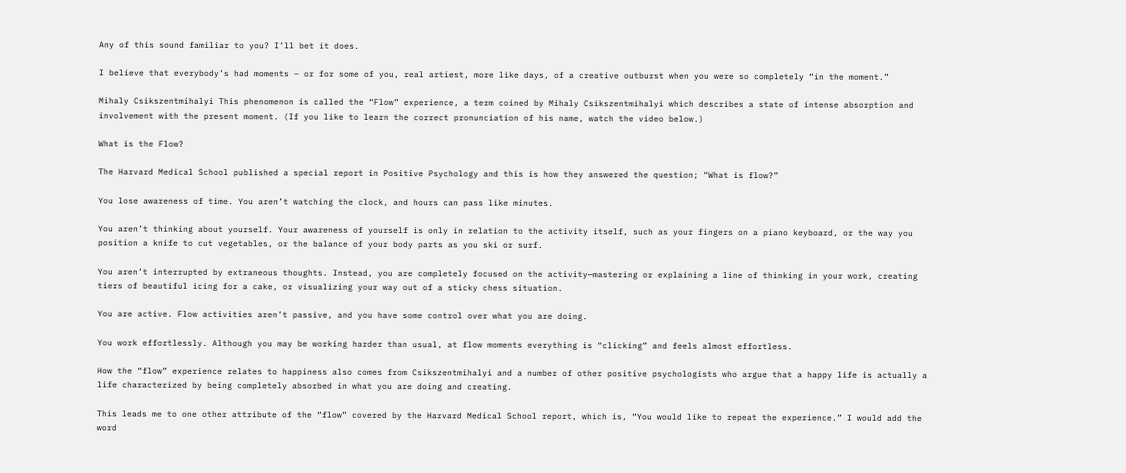Any of this sound familiar to you? I’ll bet it does.

I believe that everybody’s had moments – or for some of you, real artiest, more like days, of a creative outburst when you were so completely “in the moment.”

Mihaly Csikszentmihalyi This phenomenon is called the “Flow” experience, a term coined by Mihaly Csikszentmihalyi which describes a state of intense absorption and involvement with the present moment. (If you like to learn the correct pronunciation of his name, watch the video below.)

What is the Flow?

The Harvard Medical School published a special report in Positive Psychology and this is how they answered the question; “What is flow?”

You lose awareness of time. You aren’t watching the clock, and hours can pass like minutes.

You aren’t thinking about yourself. Your awareness of yourself is only in relation to the activity itself, such as your fingers on a piano keyboard, or the way you position a knife to cut vegetables, or the balance of your body parts as you ski or surf.

You aren’t interrupted by extraneous thoughts. Instead, you are completely focused on the activity—mastering or explaining a line of thinking in your work, creating tiers of beautiful icing for a cake, or visualizing your way out of a sticky chess situation.

You are active. Flow activities aren’t passive, and you have some control over what you are doing.

You work effortlessly. Although you may be working harder than usual, at flow moments everything is “clicking” and feels almost effortless.

How the “flow” experience relates to happiness also comes from Csikszentmihalyi and a number of other positive psychologists who argue that a happy life is actually a life characterized by being completely absorbed in what you are doing and creating.

This leads me to one other attribute of the “flow” covered by the Harvard Medical School report, which is, “You would like to repeat the experience.” I would add the word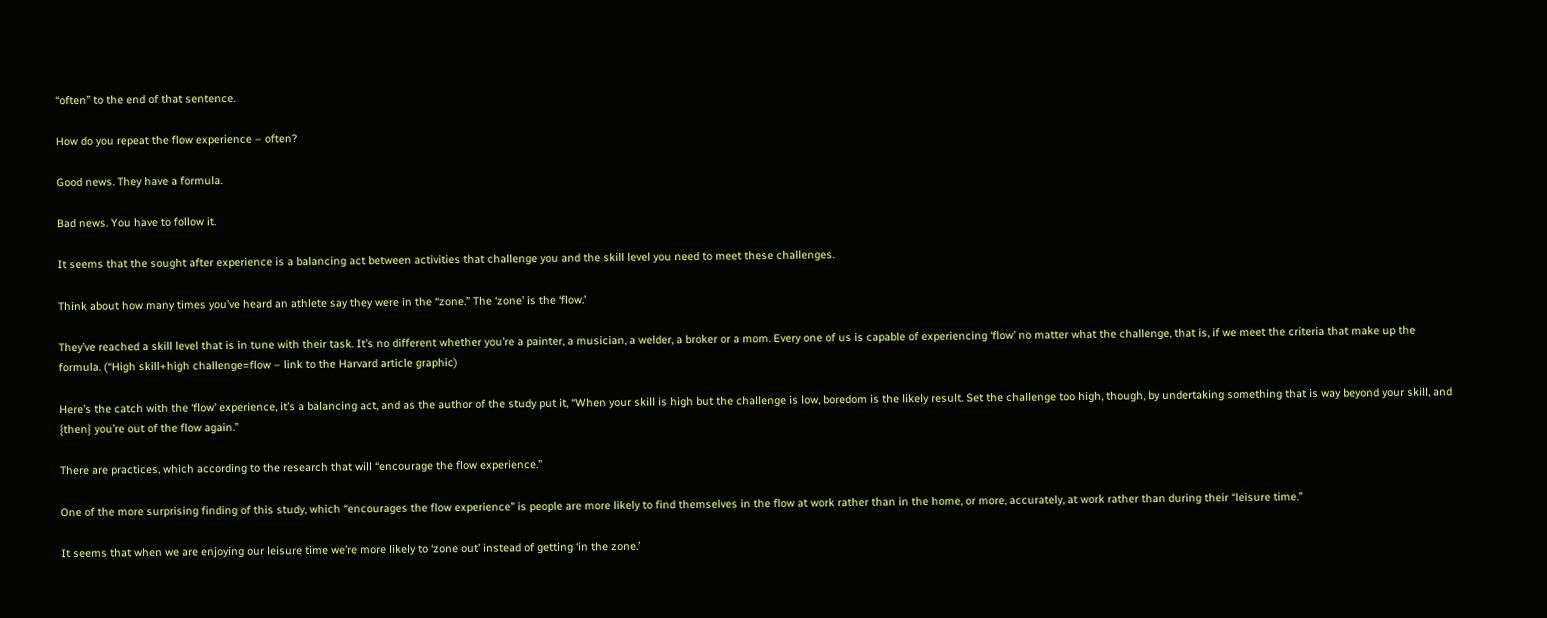“often” to the end of that sentence.

How do you repeat the flow experience – often?

Good news. They have a formula.

Bad news. You have to follow it.

It seems that the sought after experience is a balancing act between activities that challenge you and the skill level you need to meet these challenges.

Think about how many times you’ve heard an athlete say they were in the “zone.” The ‘zone’ is the ‘flow.’

They’ve reached a skill level that is in tune with their task. It’s no different whether you’re a painter, a musician, a welder, a broker or a mom. Every one of us is capable of experiencing ‘flow’ no matter what the challenge, that is, if we meet the criteria that make up the formula. (“High skill+high challenge=flow – link to the Harvard article graphic)

Here’s the catch with the ‘flow’ experience, it’s a balancing act, and as the author of the study put it, “When your skill is high but the challenge is low, boredom is the likely result. Set the challenge too high, though, by undertaking something that is way beyond your skill, and {then} you’re out of the flow again.”

There are practices, which according to the research that will “encourage the flow experience.”

One of the more surprising finding of this study, which “encourages the flow experience” is people are more likely to find themselves in the flow at work rather than in the home, or more, accurately, at work rather than during their “leisure time.”

It seems that when we are enjoying our leisure time we’re more likely to ‘zone out’ instead of getting ‘in the zone.’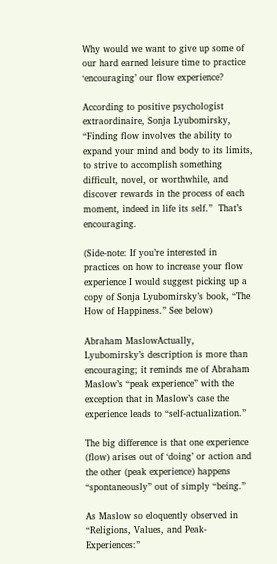Why would we want to give up some of our hard earned leisure time to practice ‘encouraging’ our flow experience?

According to positive psychologist extraordinaire, Sonja Lyubomirsky, “Finding flow involves the ability to expand your mind and body to its limits, to strive to accomplish something difficult, novel, or worthwhile, and discover rewards in the process of each moment, indeed in life its self.”  That’s encouraging.

(Side-note: If you’re interested in practices on how to increase your flow experience I would suggest picking up a copy of Sonja Lyubomirsky’s book, “The How of Happiness.” See below)

Abraham MaslowActually, Lyubomirsky’s description is more than encouraging; it reminds me of Abraham Maslow’s “peak experience” with the exception that in Maslow’s case the experience leads to “self-actualization.”

The big difference is that one experience (flow) arises out of ‘doing’ or action and the other (peak experience) happens “spontaneously” out of simply “being.”

As Maslow so eloquently observed in “Religions, Values, and Peak-Experiences:”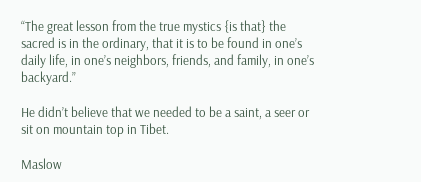“The great lesson from the true mystics {is that} the sacred is in the ordinary, that it is to be found in one’s daily life, in one’s neighbors, friends, and family, in one’s backyard.”

He didn’t believe that we needed to be a saint, a seer or sit on mountain top in Tibet.

Maslow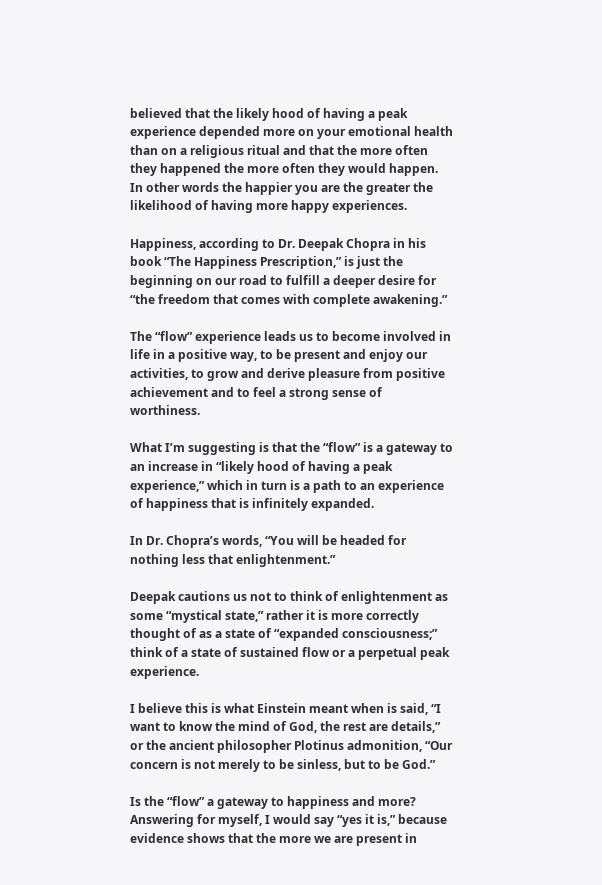believed that the likely hood of having a peak experience depended more on your emotional health than on a religious ritual and that the more often they happened the more often they would happen. In other words the happier you are the greater the likelihood of having more happy experiences.

Happiness, according to Dr. Deepak Chopra in his book “The Happiness Prescription,” is just the beginning on our road to fulfill a deeper desire for “the freedom that comes with complete awakening.”

The “flow” experience leads us to become involved in life in a positive way, to be present and enjoy our activities, to grow and derive pleasure from positive achievement and to feel a strong sense of worthiness.

What I’m suggesting is that the “flow” is a gateway to an increase in “likely hood of having a peak experience,” which in turn is a path to an experience of happiness that is infinitely expanded.

In Dr. Chopra’s words, “You will be headed for nothing less that enlightenment.”

Deepak cautions us not to think of enlightenment as some “mystical state,” rather it is more correctly thought of as a state of “expanded consciousness;” think of a state of sustained flow or a perpetual peak experience.

I believe this is what Einstein meant when is said, “I want to know the mind of God, the rest are details,” or the ancient philosopher Plotinus admonition, “Our concern is not merely to be sinless, but to be God.”

Is the “flow” a gateway to happiness and more? Answering for myself, I would say “yes it is,” because evidence shows that the more we are present in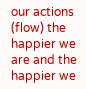our actions (flow) the happier we are and the happier we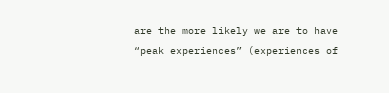are the more likely we are to have “peak experiences” (experiences of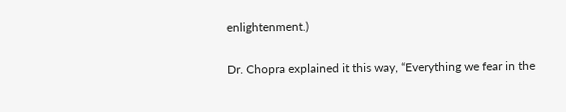enlightenment.)

Dr. Chopra explained it this way, “Everything we fear in the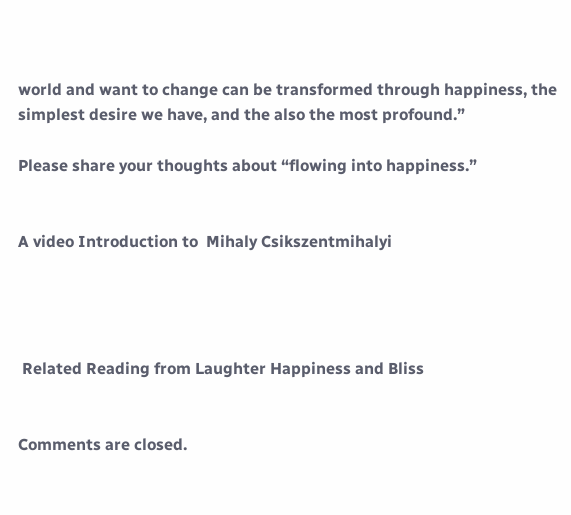world and want to change can be transformed through happiness, the simplest desire we have, and the also the most profound.”

Please share your thoughts about “flowing into happiness.”


A video Introduction to  Mihaly Csikszentmihalyi




 Related Reading from Laughter Happiness and Bliss


Comments are closed.